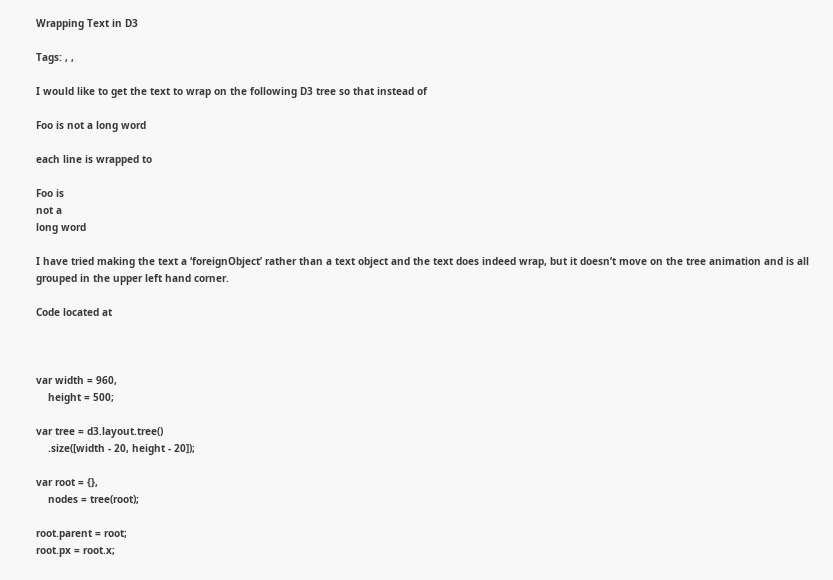Wrapping Text in D3

Tags: , ,

I would like to get the text to wrap on the following D3 tree so that instead of

Foo is not a long word

each line is wrapped to

Foo is
not a
long word

I have tried making the text a ‘foreignObject’ rather than a text object and the text does indeed wrap, but it doesn’t move on the tree animation and is all grouped in the upper left hand corner.

Code located at



var width = 960,
    height = 500;

var tree = d3.layout.tree()
    .size([width - 20, height - 20]);

var root = {},
    nodes = tree(root);

root.parent = root;
root.px = root.x;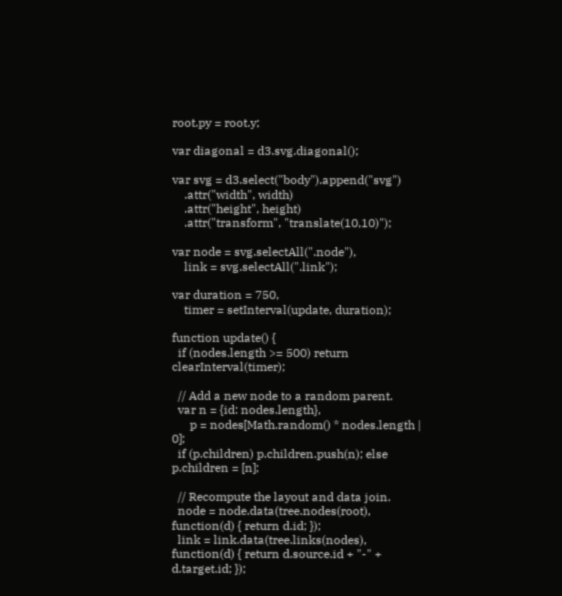root.py = root.y;

var diagonal = d3.svg.diagonal();

var svg = d3.select("body").append("svg")
    .attr("width", width)
    .attr("height", height)
    .attr("transform", "translate(10,10)");

var node = svg.selectAll(".node"),
    link = svg.selectAll(".link");

var duration = 750,
    timer = setInterval(update, duration);

function update() {
  if (nodes.length >= 500) return clearInterval(timer);

  // Add a new node to a random parent.
  var n = {id: nodes.length},
      p = nodes[Math.random() * nodes.length | 0];
  if (p.children) p.children.push(n); else p.children = [n];

  // Recompute the layout and data join.
  node = node.data(tree.nodes(root), function(d) { return d.id; });
  link = link.data(tree.links(nodes), function(d) { return d.source.id + "-" + d.target.id; });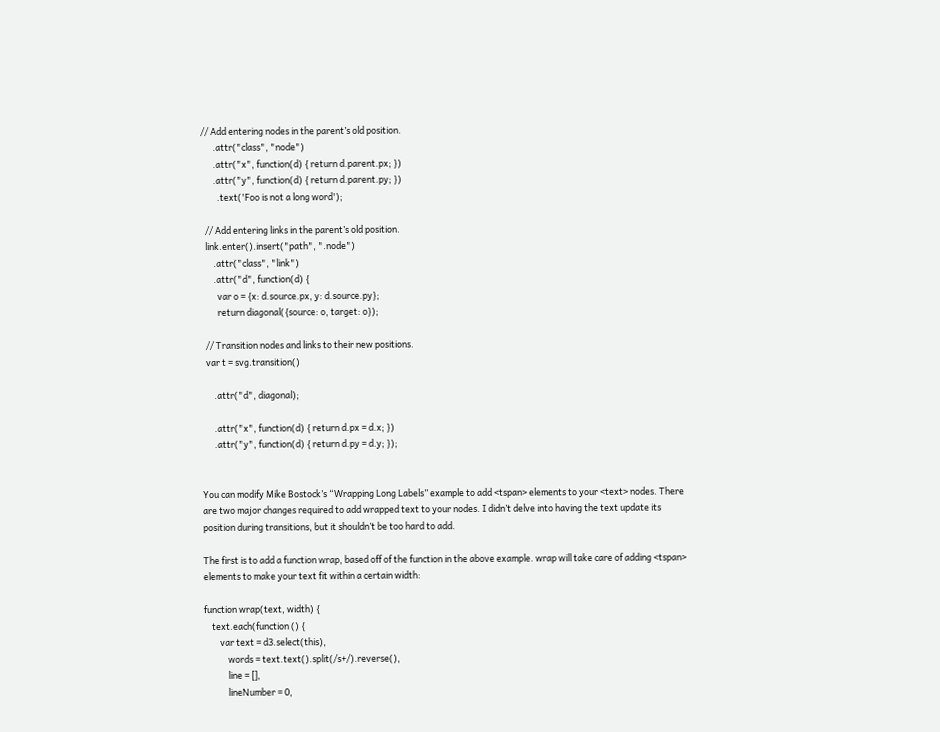// Add entering nodes in the parent’s old position.
      .attr("class", "node")
      .attr("x", function(d) { return d.parent.px; })
      .attr("y", function(d) { return d.parent.py; })
        .text('Foo is not a long word');

  // Add entering links in the parent’s old position.
  link.enter().insert("path", ".node")
      .attr("class", "link")
      .attr("d", function(d) {
        var o = {x: d.source.px, y: d.source.py};
        return diagonal({source: o, target: o});

  // Transition nodes and links to their new positions.
  var t = svg.transition()

      .attr("d", diagonal);

      .attr("x", function(d) { return d.px = d.x; })
      .attr("y", function(d) { return d.py = d.y; });


You can modify Mike Bostock’s “Wrapping Long Labels” example to add <tspan> elements to your <text> nodes. There are two major changes required to add wrapped text to your nodes. I didn’t delve into having the text update its position during transitions, but it shouldn’t be too hard to add.

The first is to add a function wrap, based off of the function in the above example. wrap will take care of adding <tspan> elements to make your text fit within a certain width:

function wrap(text, width) {
    text.each(function () {
        var text = d3.select(this),
            words = text.text().split(/s+/).reverse(),
            line = [],
            lineNumber = 0,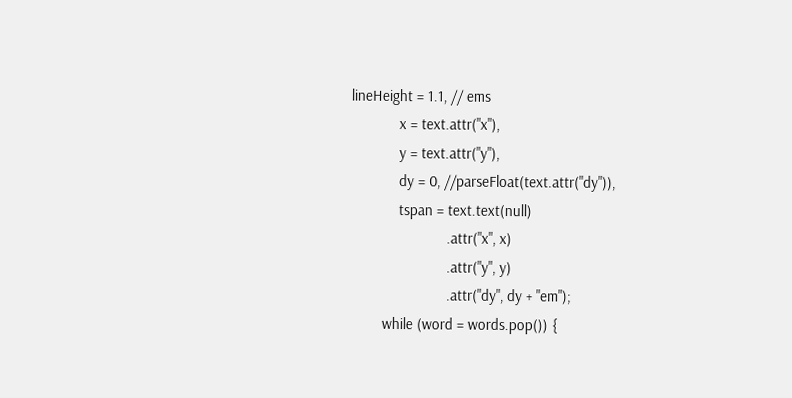lineHeight = 1.1, // ems
            x = text.attr("x"),
            y = text.attr("y"),
            dy = 0, //parseFloat(text.attr("dy")),
            tspan = text.text(null)
                        .attr("x", x)
                        .attr("y", y)
                        .attr("dy", dy + "em");
        while (word = words.pop()) {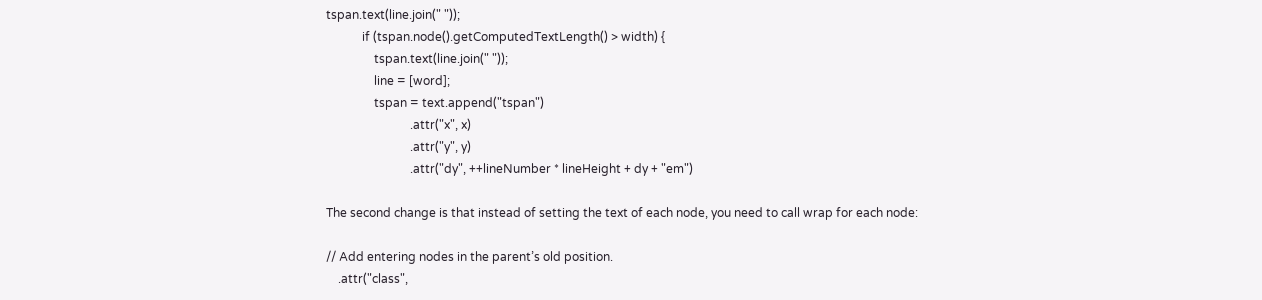tspan.text(line.join(" "));
            if (tspan.node().getComputedTextLength() > width) {
                tspan.text(line.join(" "));
                line = [word];
                tspan = text.append("tspan")
                            .attr("x", x)
                            .attr("y", y)
                            .attr("dy", ++lineNumber * lineHeight + dy + "em")

The second change is that instead of setting the text of each node, you need to call wrap for each node:

// Add entering nodes in the parent’s old position.
    .attr("class",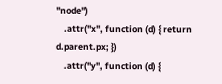"node")
    .attr("x", function (d) { return d.parent.px; })
    .attr("y", function (d) {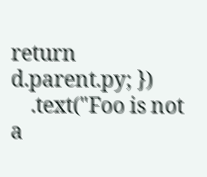return d.parent.py; })
    .text("Foo is not a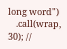long word")
    .call(wrap, 30); //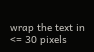wrap the text in <= 30 pixels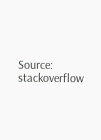Source: stackoverflow